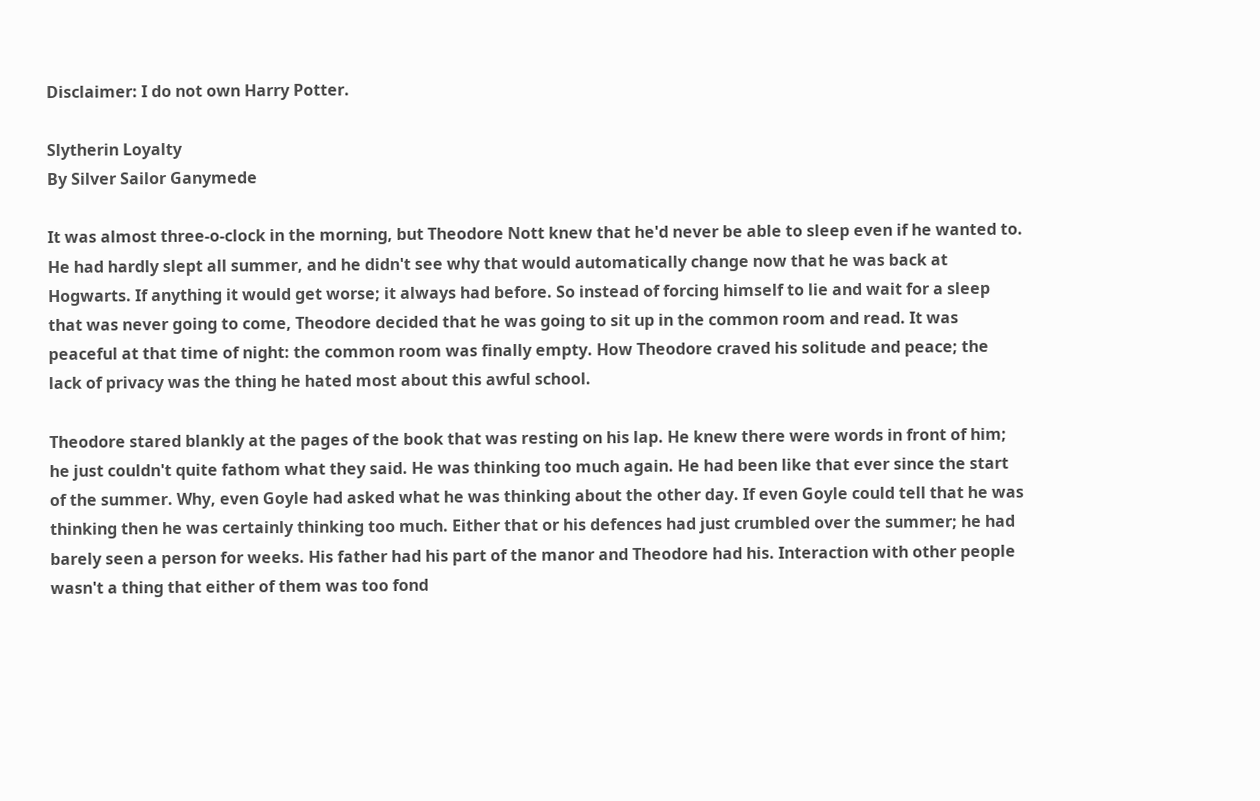Disclaimer: I do not own Harry Potter.

Slytherin Loyalty
By Silver Sailor Ganymede

It was almost three-o-clock in the morning, but Theodore Nott knew that he'd never be able to sleep even if he wanted to. He had hardly slept all summer, and he didn't see why that would automatically change now that he was back at Hogwarts. If anything it would get worse; it always had before. So instead of forcing himself to lie and wait for a sleep that was never going to come, Theodore decided that he was going to sit up in the common room and read. It was peaceful at that time of night: the common room was finally empty. How Theodore craved his solitude and peace; the lack of privacy was the thing he hated most about this awful school.

Theodore stared blankly at the pages of the book that was resting on his lap. He knew there were words in front of him; he just couldn't quite fathom what they said. He was thinking too much again. He had been like that ever since the start of the summer. Why, even Goyle had asked what he was thinking about the other day. If even Goyle could tell that he was thinking then he was certainly thinking too much. Either that or his defences had just crumbled over the summer; he had barely seen a person for weeks. His father had his part of the manor and Theodore had his. Interaction with other people wasn't a thing that either of them was too fond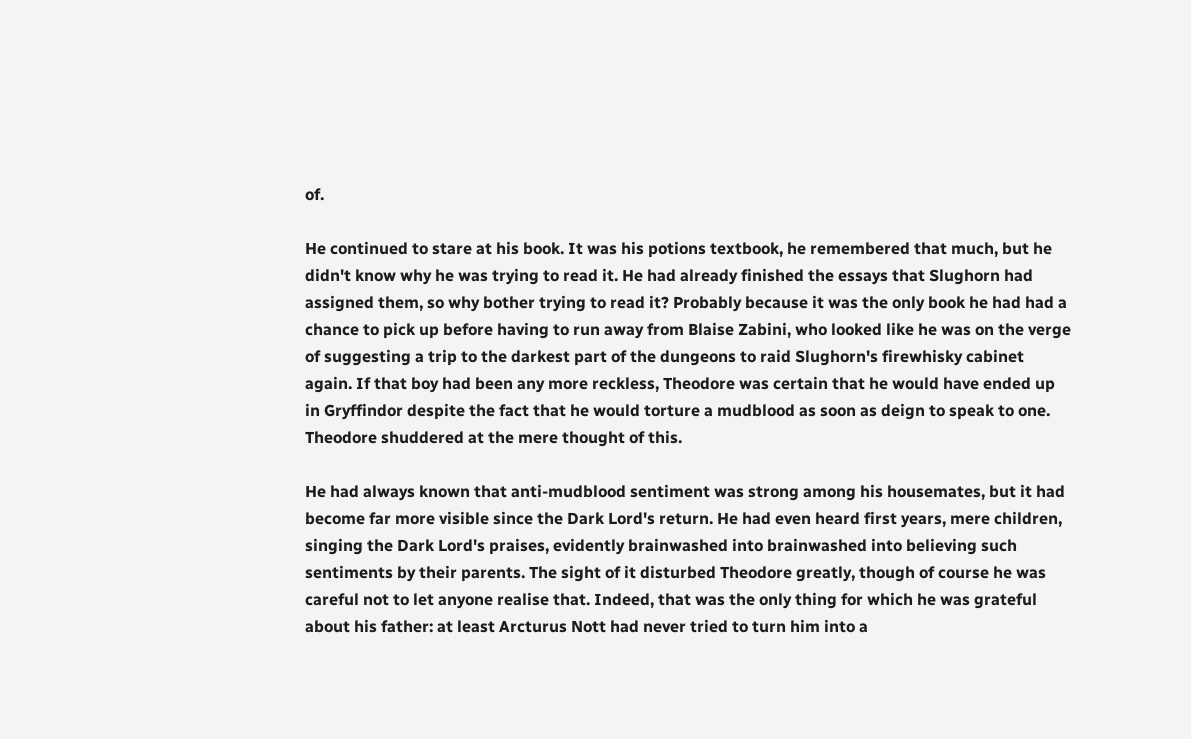of.

He continued to stare at his book. It was his potions textbook, he remembered that much, but he didn't know why he was trying to read it. He had already finished the essays that Slughorn had assigned them, so why bother trying to read it? Probably because it was the only book he had had a chance to pick up before having to run away from Blaise Zabini, who looked like he was on the verge of suggesting a trip to the darkest part of the dungeons to raid Slughorn's firewhisky cabinet again. If that boy had been any more reckless, Theodore was certain that he would have ended up in Gryffindor despite the fact that he would torture a mudblood as soon as deign to speak to one. Theodore shuddered at the mere thought of this.

He had always known that anti-mudblood sentiment was strong among his housemates, but it had become far more visible since the Dark Lord's return. He had even heard first years, mere children, singing the Dark Lord's praises, evidently brainwashed into brainwashed into believing such sentiments by their parents. The sight of it disturbed Theodore greatly, though of course he was careful not to let anyone realise that. Indeed, that was the only thing for which he was grateful about his father: at least Arcturus Nott had never tried to turn him into a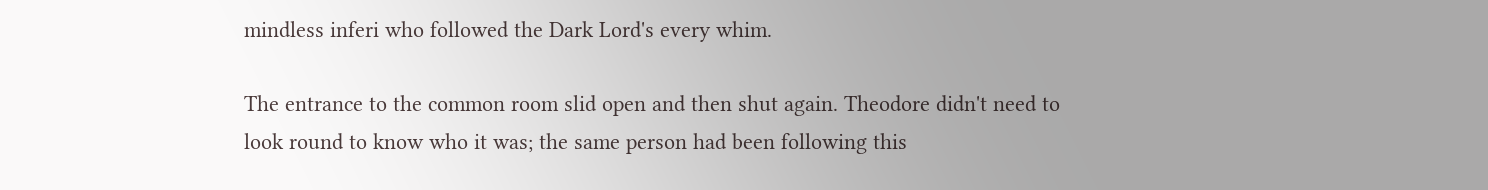mindless inferi who followed the Dark Lord's every whim.

The entrance to the common room slid open and then shut again. Theodore didn't need to look round to know who it was; the same person had been following this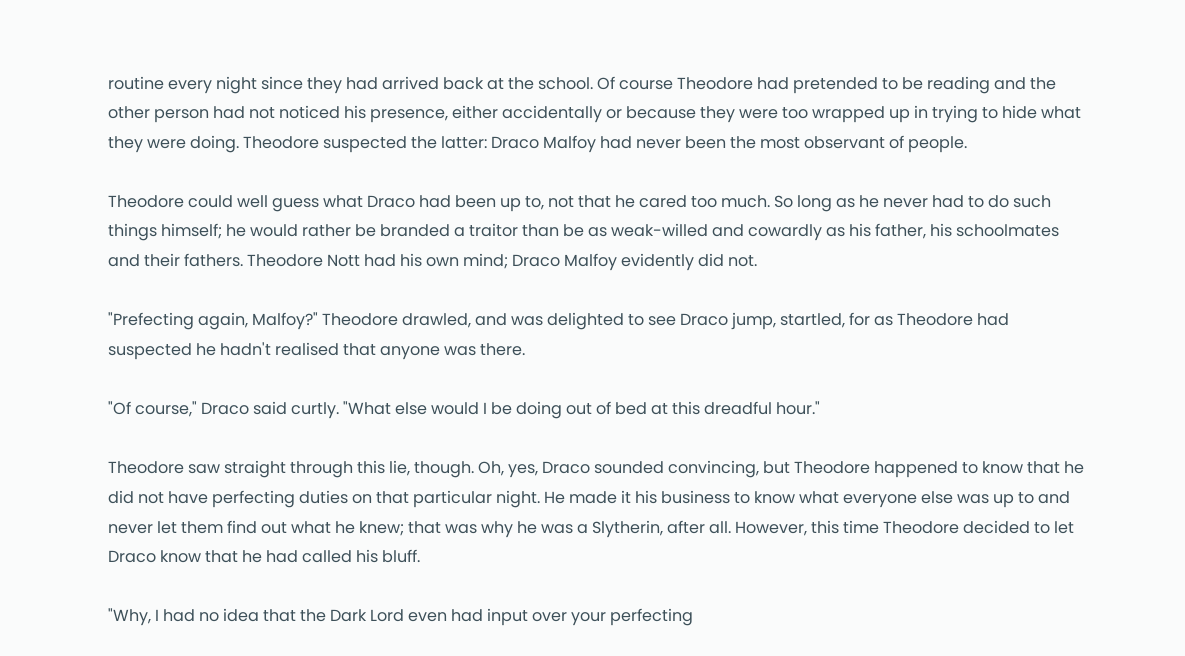routine every night since they had arrived back at the school. Of course Theodore had pretended to be reading and the other person had not noticed his presence, either accidentally or because they were too wrapped up in trying to hide what they were doing. Theodore suspected the latter: Draco Malfoy had never been the most observant of people.

Theodore could well guess what Draco had been up to, not that he cared too much. So long as he never had to do such things himself; he would rather be branded a traitor than be as weak-willed and cowardly as his father, his schoolmates and their fathers. Theodore Nott had his own mind; Draco Malfoy evidently did not.

"Prefecting again, Malfoy?" Theodore drawled, and was delighted to see Draco jump, startled, for as Theodore had suspected he hadn't realised that anyone was there.

"Of course," Draco said curtly. "What else would I be doing out of bed at this dreadful hour."

Theodore saw straight through this lie, though. Oh, yes, Draco sounded convincing, but Theodore happened to know that he did not have perfecting duties on that particular night. He made it his business to know what everyone else was up to and never let them find out what he knew; that was why he was a Slytherin, after all. However, this time Theodore decided to let Draco know that he had called his bluff.

"Why, I had no idea that the Dark Lord even had input over your perfecting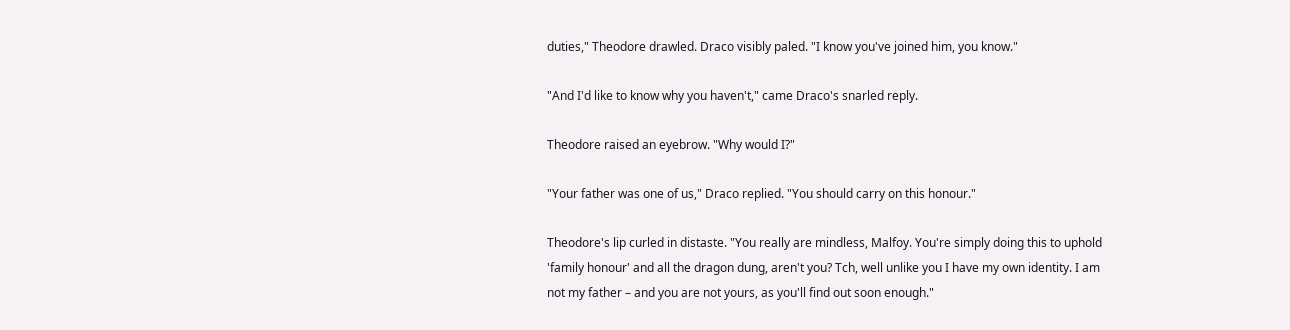duties," Theodore drawled. Draco visibly paled. "I know you've joined him, you know."

"And I'd like to know why you haven't," came Draco's snarled reply.

Theodore raised an eyebrow. "Why would I?"

"Your father was one of us," Draco replied. "You should carry on this honour."

Theodore's lip curled in distaste. "You really are mindless, Malfoy. You're simply doing this to uphold 'family honour' and all the dragon dung, aren't you? Tch, well unlike you I have my own identity. I am not my father – and you are not yours, as you'll find out soon enough."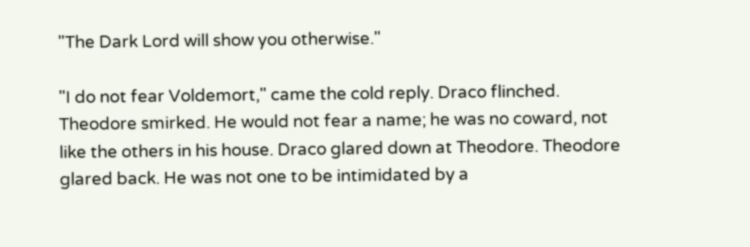"The Dark Lord will show you otherwise."

"I do not fear Voldemort," came the cold reply. Draco flinched. Theodore smirked. He would not fear a name; he was no coward, not like the others in his house. Draco glared down at Theodore. Theodore glared back. He was not one to be intimidated by a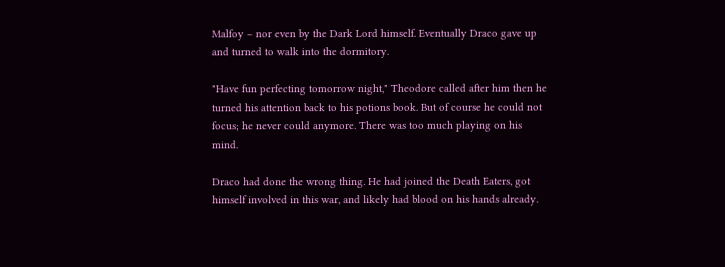Malfoy – nor even by the Dark Lord himself. Eventually Draco gave up and turned to walk into the dormitory.

"Have fun perfecting tomorrow night," Theodore called after him then he turned his attention back to his potions book. But of course he could not focus; he never could anymore. There was too much playing on his mind.

Draco had done the wrong thing. He had joined the Death Eaters, got himself involved in this war, and likely had blood on his hands already.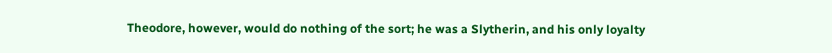Theodore, however, would do nothing of the sort; he was a Slytherin, and his only loyalty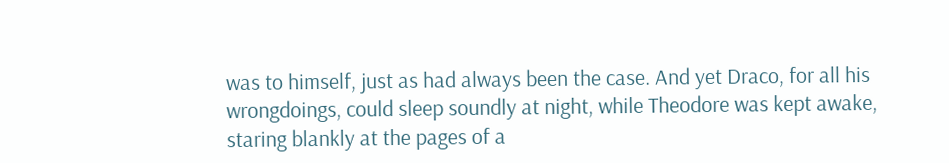was to himself, just as had always been the case. And yet Draco, for all his wrongdoings, could sleep soundly at night, while Theodore was kept awake, staring blankly at the pages of a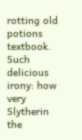rotting old potions textbook. Such delicious irony: how very Slytherin the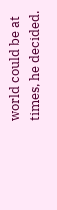world could be at times, he decided.